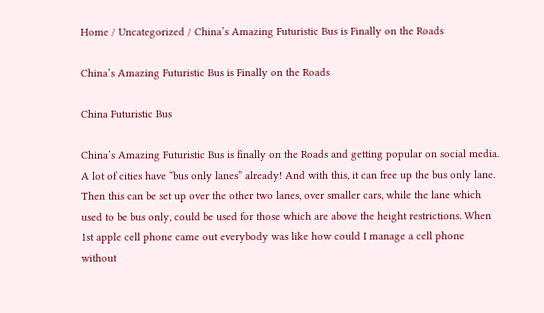Home / Uncategorized / China’s Amazing Futuristic Bus is Finally on the Roads

China’s Amazing Futuristic Bus is Finally on the Roads

China Futuristic Bus

China’s Amazing Futuristic Bus is finally on the Roads and getting popular on social media. A lot of cities have “bus only lanes” already! And with this, it can free up the bus only lane. Then this can be set up over the other two lanes, over smaller cars, while the lane which used to be bus only, could be used for those which are above the height restrictions. When 1st apple cell phone came out everybody was like how could I manage a cell phone without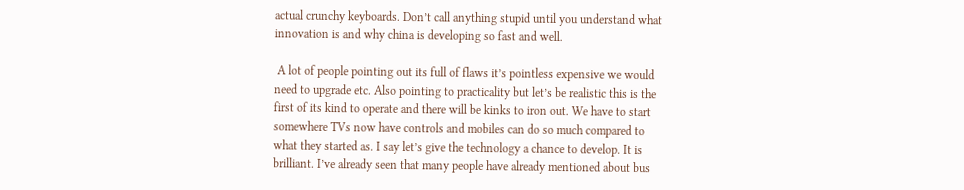actual crunchy keyboards. Don’t call anything stupid until you understand what innovation is and why china is developing so fast and well.

 A lot of people pointing out its full of flaws it’s pointless expensive we would need to upgrade etc. Also pointing to practicality but let’s be realistic this is the first of its kind to operate and there will be kinks to iron out. We have to start somewhere TVs now have controls and mobiles can do so much compared to what they started as. I say let’s give the technology a chance to develop. It is brilliant. I’ve already seen that many people have already mentioned about bus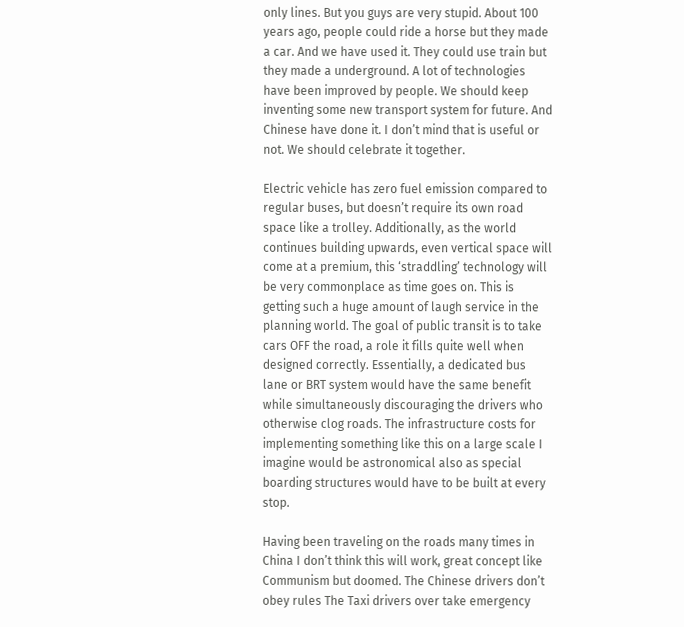only lines. But you guys are very stupid. About 100 years ago, people could ride a horse but they made a car. And we have used it. They could use train but they made a underground. A lot of technologies have been improved by people. We should keep inventing some new transport system for future. And Chinese have done it. I don’t mind that is useful or not. We should celebrate it together.

Electric vehicle has zero fuel emission compared to regular buses, but doesn’t require its own road space like a trolley. Additionally, as the world continues building upwards, even vertical space will come at a premium, this ‘straddling’ technology will be very commonplace as time goes on. This is getting such a huge amount of laugh service in the planning world. The goal of public transit is to take cars OFF the road, a role it fills quite well when designed correctly. Essentially, a dedicated bus lane or BRT system would have the same benefit while simultaneously discouraging the drivers who otherwise clog roads. The infrastructure costs for implementing something like this on a large scale I imagine would be astronomical also as special boarding structures would have to be built at every stop.

Having been traveling on the roads many times in China I don’t think this will work, great concept like Communism but doomed. The Chinese drivers don’t obey rules The Taxi drivers over take emergency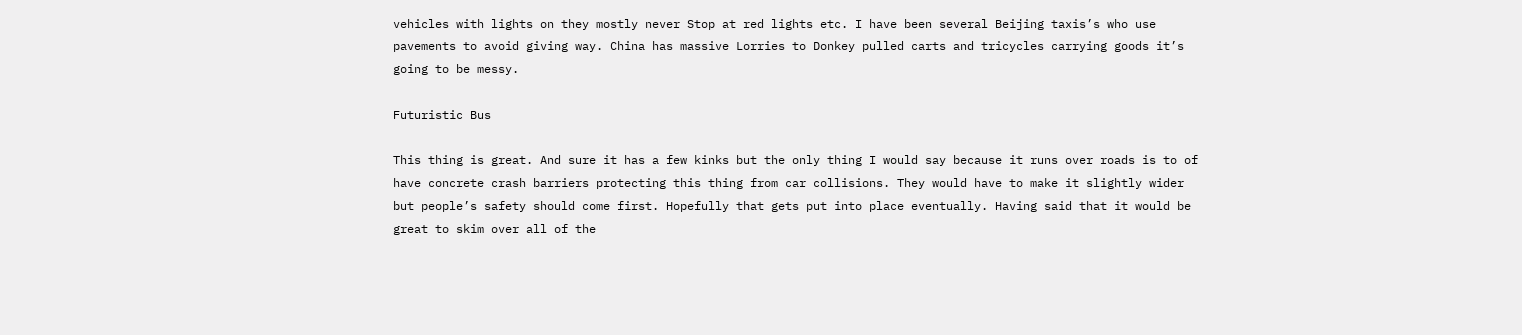vehicles with lights on they mostly never Stop at red lights etc. I have been several Beijing taxis’s who use pavements to avoid giving way. China has massive Lorries to Donkey pulled carts and tricycles carrying goods it’s going to be messy.

Futuristic Bus

This thing is great. And sure it has a few kinks but the only thing I would say because it runs over roads is to of have concrete crash barriers protecting this thing from car collisions. They would have to make it slightly wider but people’s safety should come first. Hopefully that gets put into place eventually. Having said that it would be great to skim over all of the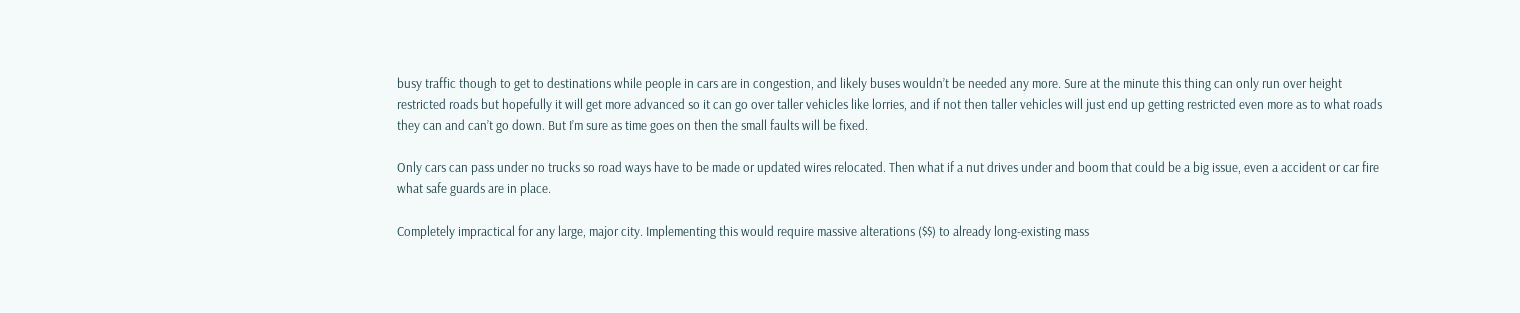busy traffic though to get to destinations while people in cars are in congestion, and likely buses wouldn’t be needed any more. Sure at the minute this thing can only run over height restricted roads but hopefully it will get more advanced so it can go over taller vehicles like lorries, and if not then taller vehicles will just end up getting restricted even more as to what roads they can and can’t go down. But I’m sure as time goes on then the small faults will be fixed.

Only cars can pass under no trucks so road ways have to be made or updated wires relocated. Then what if a nut drives under and boom that could be a big issue, even a accident or car fire what safe guards are in place.

Completely impractical for any large, major city. Implementing this would require massive alterations ($$) to already long-existing mass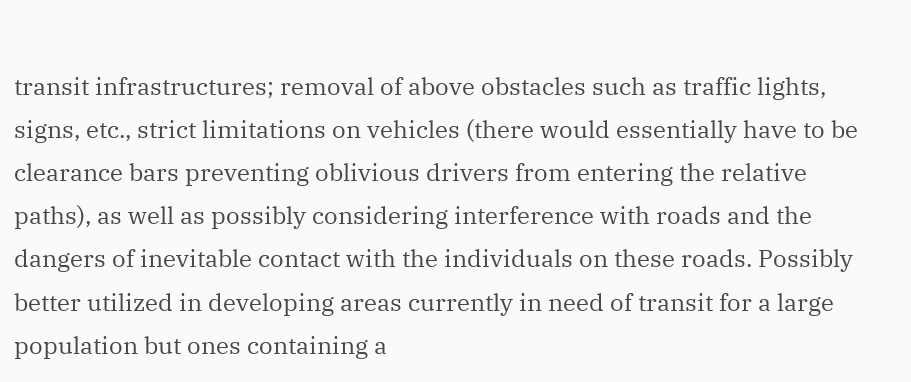transit infrastructures; removal of above obstacles such as traffic lights, signs, etc., strict limitations on vehicles (there would essentially have to be clearance bars preventing oblivious drivers from entering the relative paths), as well as possibly considering interference with roads and the dangers of inevitable contact with the individuals on these roads. Possibly better utilized in developing areas currently in need of transit for a large population but ones containing a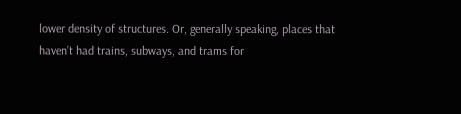lower density of structures. Or, generally speaking, places that haven’t had trains, subways, and trams for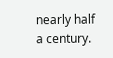nearly half a century.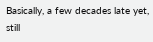Basically, a few decades late yet, still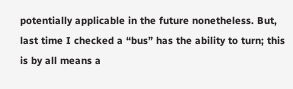potentially applicable in the future nonetheless. But, last time I checked a “bus” has the ability to turn; this is by all means a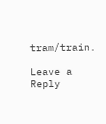tram/train.

Leave a Reply